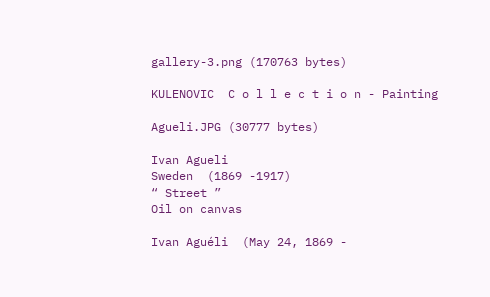gallery-3.png (170763 bytes)

KULENOVIC  C o l l e c t i o n - Painting

Agueli.JPG (30777 bytes)

Ivan Agueli
Sweden  (1869 -1917)
“ Street ”
Oil on canvas

Ivan Aguéli  (May 24, 1869 -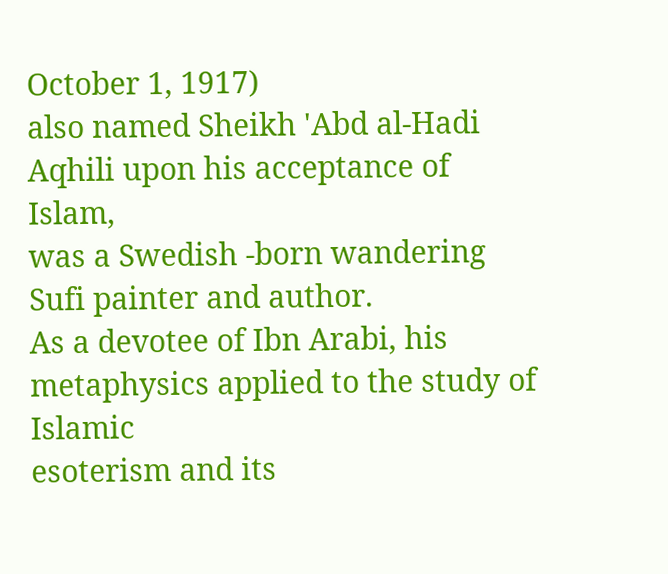October 1, 1917)
also named Sheikh 'Abd al-Hadi Aqhili upon his acceptance of Islam,
was a Swedish -born wandering Sufi painter and author.
As a devotee of Ibn Arabi, his metaphysics applied to the study of Islamic
esoterism and its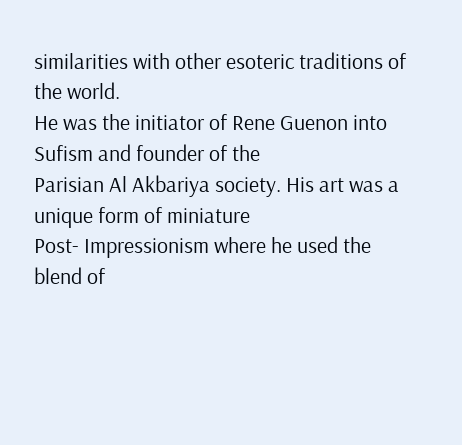similarities with other esoteric traditions of the world.
He was the initiator of Rene Guenon into Sufism and founder of the
Parisian Al Akbariya society. His art was a unique form of miniature
Post- Impressionism where he used the blend of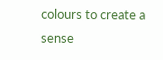colours to create a sense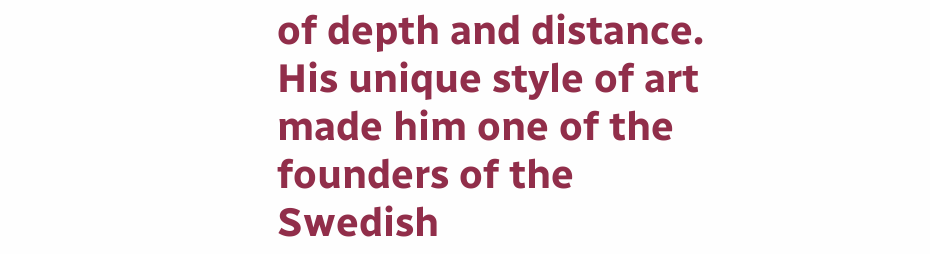of depth and distance. His unique style of art made him one of the
founders of the Swedish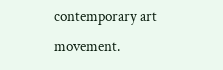contemporary art movement.